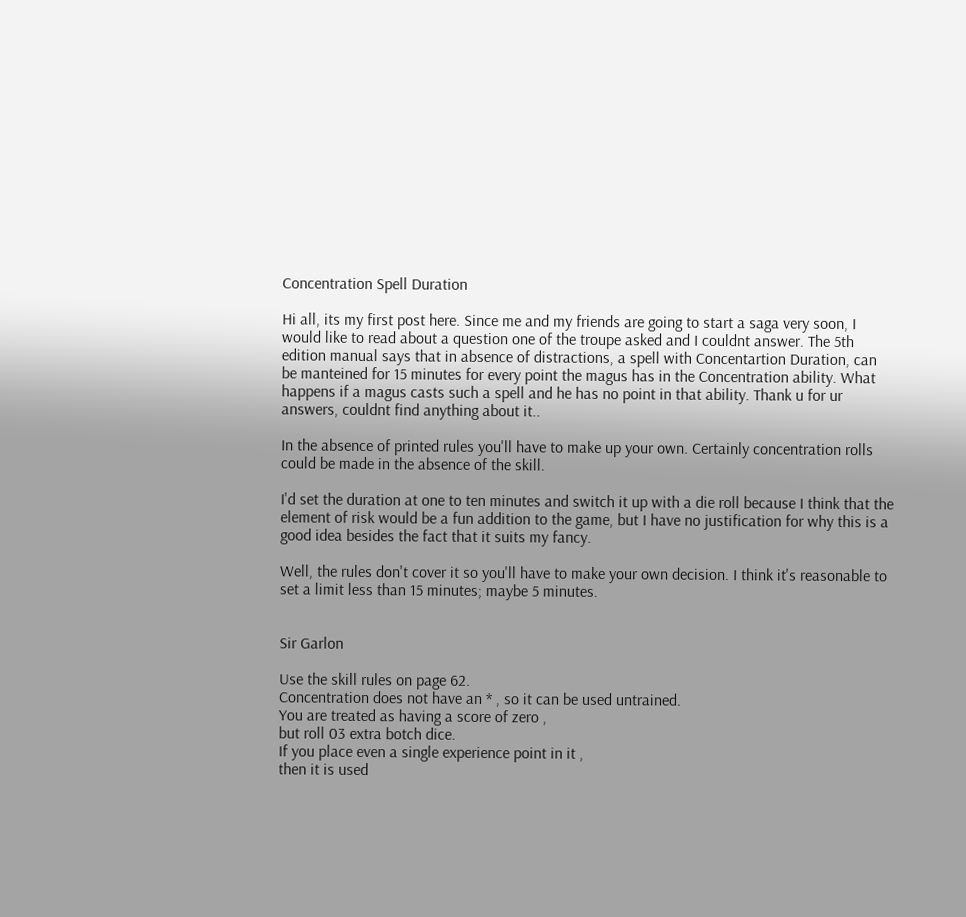Concentration Spell Duration

Hi all, its my first post here. Since me and my friends are going to start a saga very soon, I would like to read about a question one of the troupe asked and I couldnt answer. The 5th edition manual says that in absence of distractions, a spell with Concentartion Duration, can be manteined for 15 minutes for every point the magus has in the Concentration ability. What happens if a magus casts such a spell and he has no point in that ability. Thank u for ur answers, couldnt find anything about it..

In the absence of printed rules you'll have to make up your own. Certainly concentration rolls could be made in the absence of the skill.

I'd set the duration at one to ten minutes and switch it up with a die roll because I think that the element of risk would be a fun addition to the game, but I have no justification for why this is a good idea besides the fact that it suits my fancy.

Well, the rules don't cover it so you'll have to make your own decision. I think it's reasonable to set a limit less than 15 minutes; maybe 5 minutes.


Sir Garlon

Use the skill rules on page 62.
Concentration does not have an * , so it can be used untrained.
You are treated as having a score of zero ,
but roll 03 extra botch dice.
If you place even a single experience point in it ,
then it is used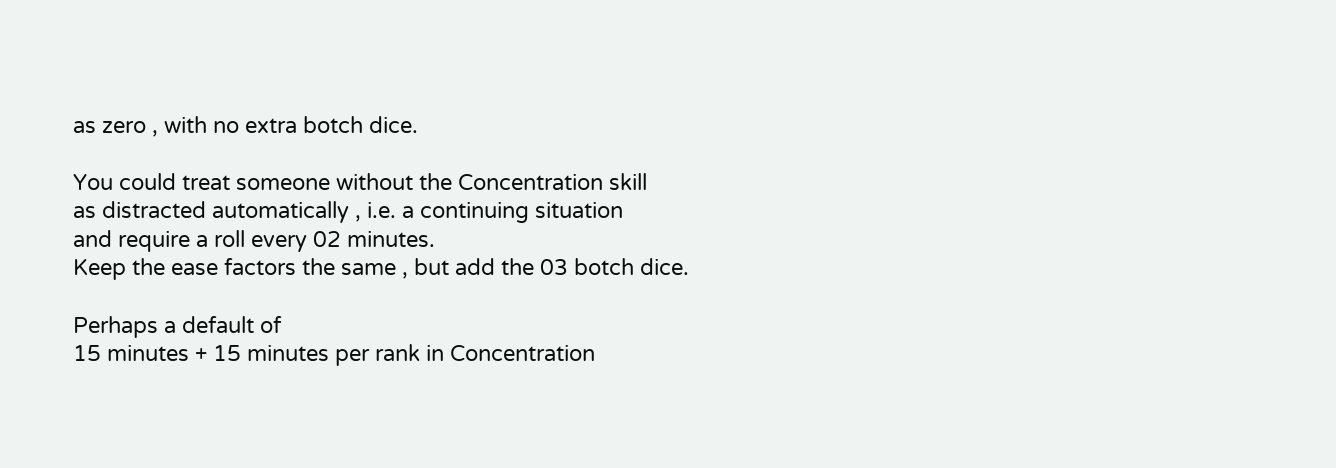as zero , with no extra botch dice.

You could treat someone without the Concentration skill
as distracted automatically , i.e. a continuing situation
and require a roll every 02 minutes.
Keep the ease factors the same , but add the 03 botch dice.

Perhaps a default of
15 minutes + 15 minutes per rank in Concentration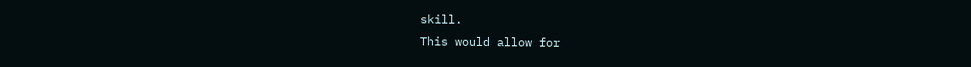skill.
This would allow for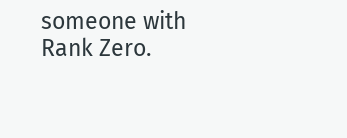someone with Rank Zero.